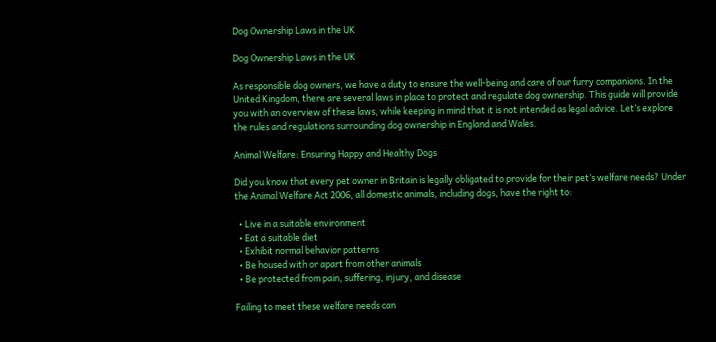Dog Ownership Laws in the UK

Dog Ownership Laws in the UK

As responsible dog owners, we have a duty to ensure the well-being and care of our furry companions. In the United Kingdom, there are several laws in place to protect and regulate dog ownership. This guide will provide you with an overview of these laws, while keeping in mind that it is not intended as legal advice. Let’s explore the rules and regulations surrounding dog ownership in England and Wales.

Animal Welfare: Ensuring Happy and Healthy Dogs

Did you know that every pet owner in Britain is legally obligated to provide for their pet’s welfare needs? Under the Animal Welfare Act 2006, all domestic animals, including dogs, have the right to:

  • Live in a suitable environment
  • Eat a suitable diet
  • Exhibit normal behavior patterns
  • Be housed with or apart from other animals
  • Be protected from pain, suffering, injury, and disease

Failing to meet these welfare needs can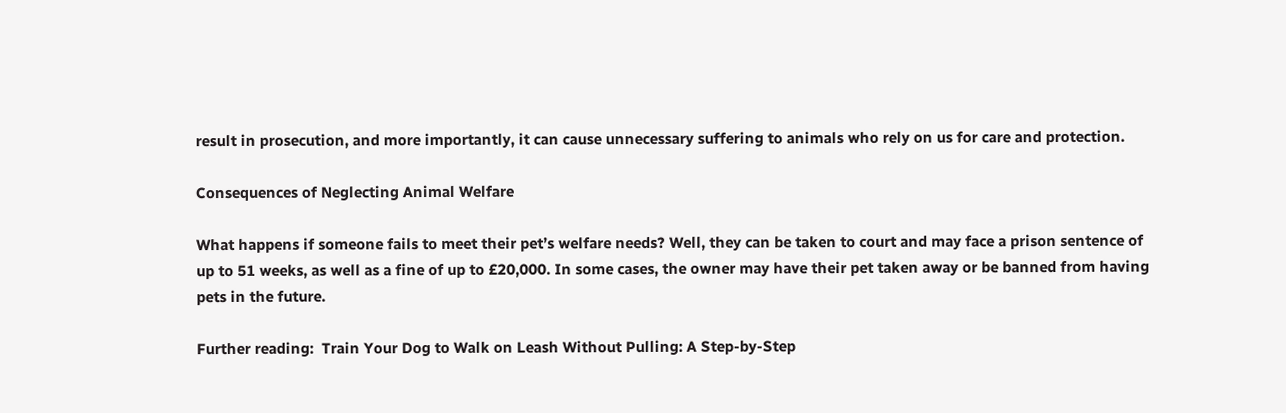result in prosecution, and more importantly, it can cause unnecessary suffering to animals who rely on us for care and protection.

Consequences of Neglecting Animal Welfare

What happens if someone fails to meet their pet’s welfare needs? Well, they can be taken to court and may face a prison sentence of up to 51 weeks, as well as a fine of up to £20,000. In some cases, the owner may have their pet taken away or be banned from having pets in the future.

Further reading:  Train Your Dog to Walk on Leash Without Pulling: A Step-by-Step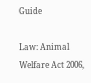Guide

Law: Animal Welfare Act 2006,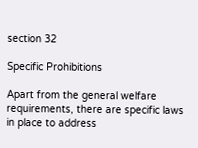section 32

Specific Prohibitions

Apart from the general welfare requirements, there are specific laws in place to address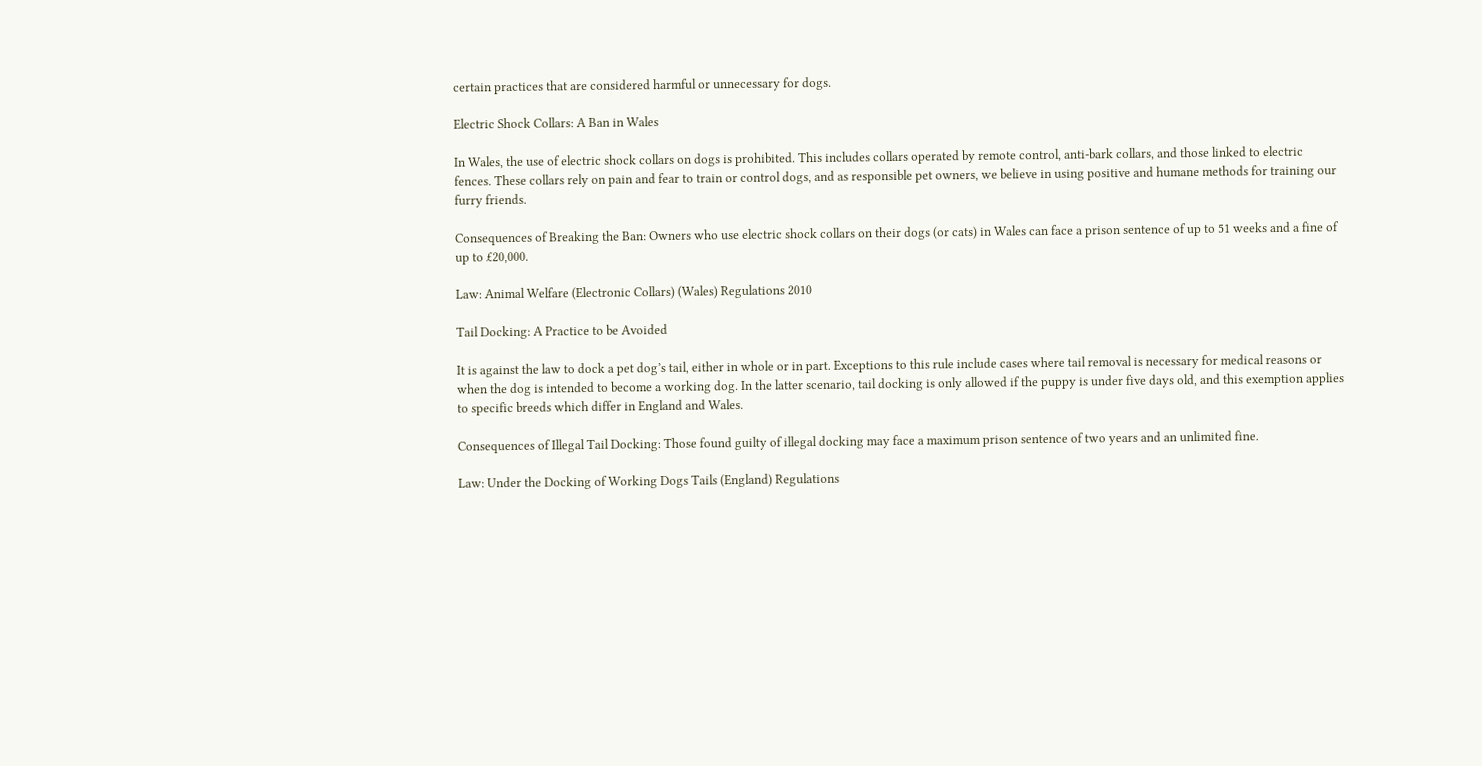certain practices that are considered harmful or unnecessary for dogs.

Electric Shock Collars: A Ban in Wales

In Wales, the use of electric shock collars on dogs is prohibited. This includes collars operated by remote control, anti-bark collars, and those linked to electric fences. These collars rely on pain and fear to train or control dogs, and as responsible pet owners, we believe in using positive and humane methods for training our furry friends.

Consequences of Breaking the Ban: Owners who use electric shock collars on their dogs (or cats) in Wales can face a prison sentence of up to 51 weeks and a fine of up to £20,000.

Law: Animal Welfare (Electronic Collars) (Wales) Regulations 2010

Tail Docking: A Practice to be Avoided

It is against the law to dock a pet dog’s tail, either in whole or in part. Exceptions to this rule include cases where tail removal is necessary for medical reasons or when the dog is intended to become a working dog. In the latter scenario, tail docking is only allowed if the puppy is under five days old, and this exemption applies to specific breeds which differ in England and Wales.

Consequences of Illegal Tail Docking: Those found guilty of illegal docking may face a maximum prison sentence of two years and an unlimited fine.

Law: Under the Docking of Working Dogs Tails (England) Regulations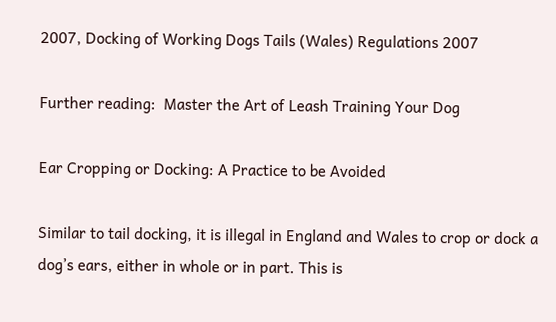2007, Docking of Working Dogs Tails (Wales) Regulations 2007

Further reading:  Master the Art of Leash Training Your Dog

Ear Cropping or Docking: A Practice to be Avoided

Similar to tail docking, it is illegal in England and Wales to crop or dock a dog’s ears, either in whole or in part. This is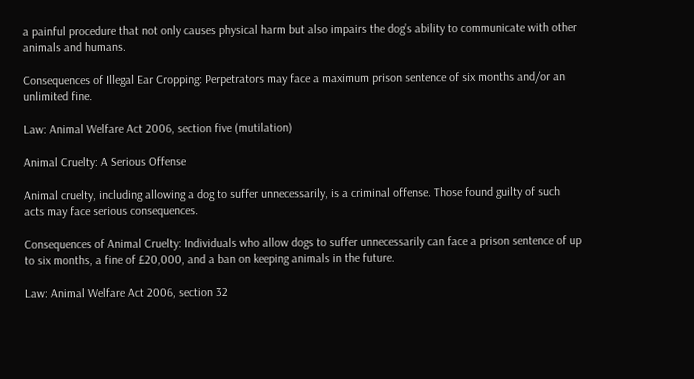a painful procedure that not only causes physical harm but also impairs the dog’s ability to communicate with other animals and humans.

Consequences of Illegal Ear Cropping: Perpetrators may face a maximum prison sentence of six months and/or an unlimited fine.

Law: Animal Welfare Act 2006, section five (mutilation)

Animal Cruelty: A Serious Offense

Animal cruelty, including allowing a dog to suffer unnecessarily, is a criminal offense. Those found guilty of such acts may face serious consequences.

Consequences of Animal Cruelty: Individuals who allow dogs to suffer unnecessarily can face a prison sentence of up to six months, a fine of £20,000, and a ban on keeping animals in the future.

Law: Animal Welfare Act 2006, section 32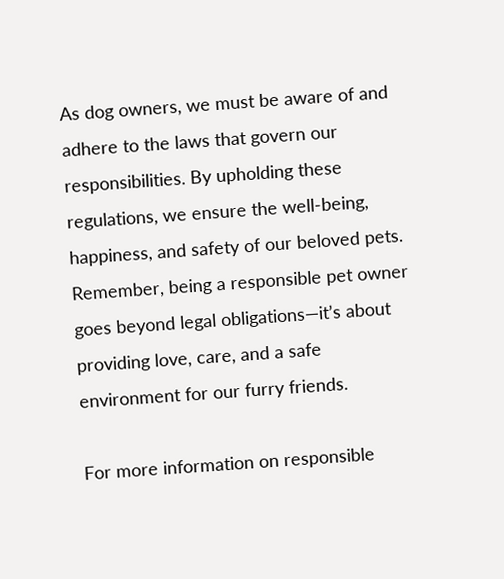As dog owners, we must be aware of and adhere to the laws that govern our responsibilities. By upholding these regulations, we ensure the well-being, happiness, and safety of our beloved pets. Remember, being a responsible pet owner goes beyond legal obligations—it’s about providing love, care, and a safe environment for our furry friends.

For more information on responsible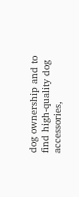dog ownership and to find high-quality dog accessories,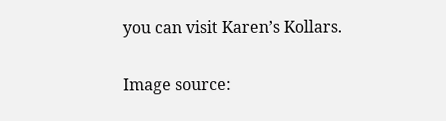you can visit Karen’s Kollars.

Image source: